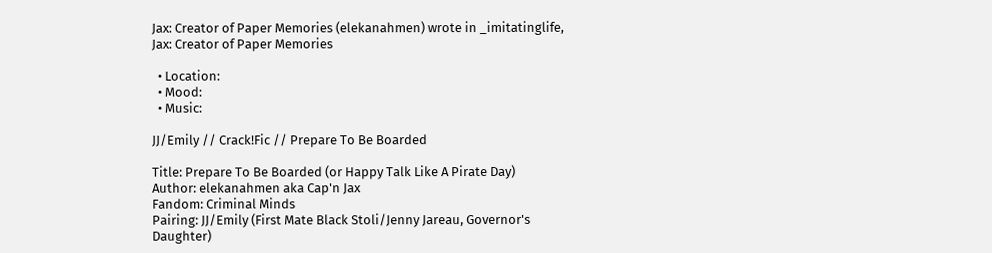Jax: Creator of Paper Memories (elekanahmen) wrote in _imitatinglife,
Jax: Creator of Paper Memories

  • Location:
  • Mood:
  • Music:

JJ/Emily // Crack!Fic // Prepare To Be Boarded

Title: Prepare To Be Boarded (or Happy Talk Like A Pirate Day)
Author: elekanahmen aka Cap'n Jax
Fandom: Criminal Minds
Pairing: JJ/Emily (First Mate Black Stoli/Jenny Jareau, Governor's Daughter)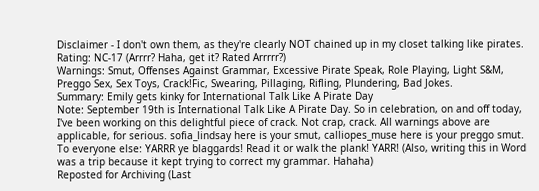Disclaimer - I don't own them, as they're clearly NOT chained up in my closet talking like pirates.
Rating: NC-17 (Arrrr? Haha, get it? Rated Arrrrr?)
Warnings: Smut, Offenses Against Grammar, Excessive Pirate Speak, Role Playing, Light S&M, Preggo Sex, Sex Toys, Crack!Fic, Swearing, Pillaging, Rifling, Plundering, Bad Jokes.
Summary: Emily gets kinky for International Talk Like A Pirate Day
Note: September 19th is International Talk Like A Pirate Day. So in celebration, on and off today, I've been working on this delightful piece of crack. Not crap, crack. All warnings above are applicable, for serious. sofia_lindsay here is your smut, calliopes_muse here is your preggo smut. To everyone else: YARRR ye blaggards! Read it or walk the plank! YARR! (Also, writing this in Word was a trip because it kept trying to correct my grammar. Hahaha)
Reposted for Archiving (Last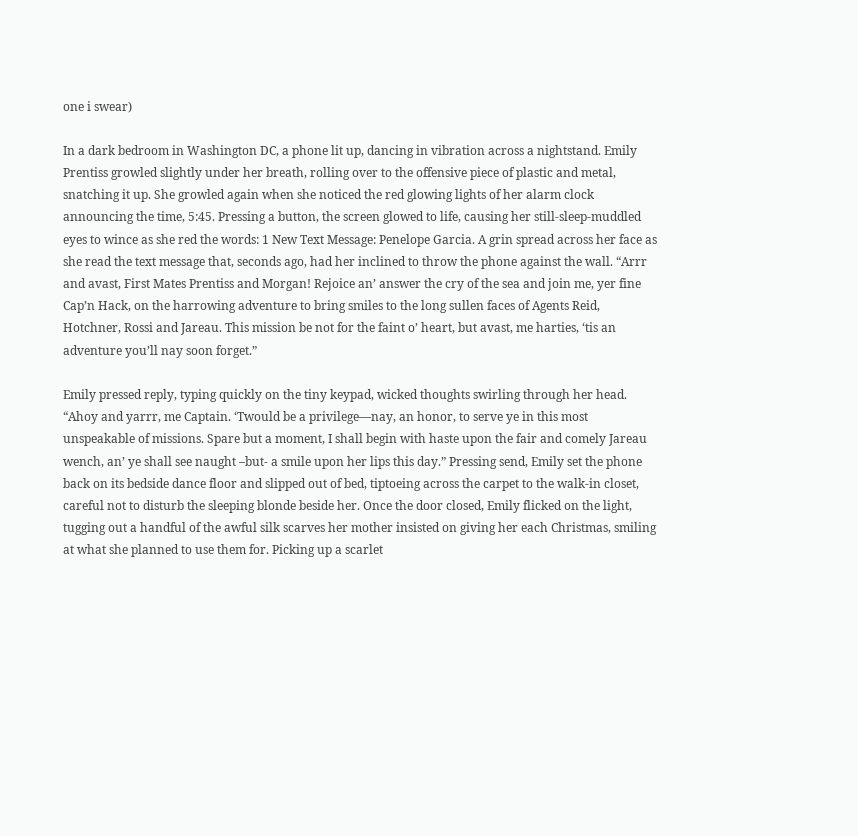one i swear)

In a dark bedroom in Washington DC, a phone lit up, dancing in vibration across a nightstand. Emily Prentiss growled slightly under her breath, rolling over to the offensive piece of plastic and metal, snatching it up. She growled again when she noticed the red glowing lights of her alarm clock announcing the time, 5:45. Pressing a button, the screen glowed to life, causing her still-sleep-muddled eyes to wince as she red the words: 1 New Text Message: Penelope Garcia. A grin spread across her face as she read the text message that, seconds ago, had her inclined to throw the phone against the wall. “Arrr and avast, First Mates Prentiss and Morgan! Rejoice an’ answer the cry of the sea and join me, yer fine Cap’n Hack, on the harrowing adventure to bring smiles to the long sullen faces of Agents Reid, Hotchner, Rossi and Jareau. This mission be not for the faint o’ heart, but avast, me harties, ‘tis an adventure you’ll nay soon forget.”

Emily pressed reply, typing quickly on the tiny keypad, wicked thoughts swirling through her head. “Ahoy and yarrr, me Captain. ‘Twould be a privilege—nay, an honor, to serve ye in this most unspeakable of missions. Spare but a moment, I shall begin with haste upon the fair and comely Jareau wench, an’ ye shall see naught –but- a smile upon her lips this day.” Pressing send, Emily set the phone back on its bedside dance floor and slipped out of bed, tiptoeing across the carpet to the walk-in closet, careful not to disturb the sleeping blonde beside her. Once the door closed, Emily flicked on the light, tugging out a handful of the awful silk scarves her mother insisted on giving her each Christmas, smiling at what she planned to use them for. Picking up a scarlet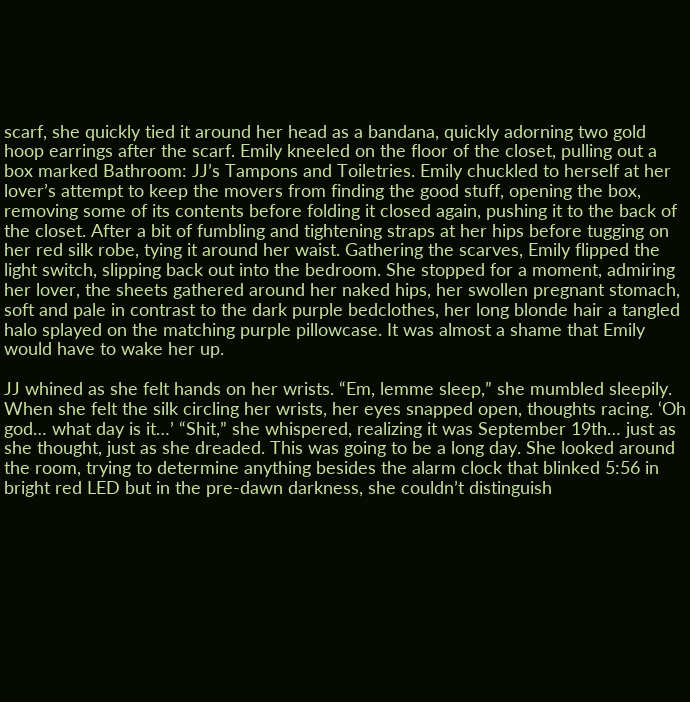scarf, she quickly tied it around her head as a bandana, quickly adorning two gold hoop earrings after the scarf. Emily kneeled on the floor of the closet, pulling out a box marked Bathroom: JJ’s Tampons and Toiletries. Emily chuckled to herself at her lover’s attempt to keep the movers from finding the good stuff, opening the box, removing some of its contents before folding it closed again, pushing it to the back of the closet. After a bit of fumbling and tightening straps at her hips before tugging on her red silk robe, tying it around her waist. Gathering the scarves, Emily flipped the light switch, slipping back out into the bedroom. She stopped for a moment, admiring her lover, the sheets gathered around her naked hips, her swollen pregnant stomach, soft and pale in contrast to the dark purple bedclothes, her long blonde hair a tangled halo splayed on the matching purple pillowcase. It was almost a shame that Emily would have to wake her up.

JJ whined as she felt hands on her wrists. “Em, lemme sleep,” she mumbled sleepily. When she felt the silk circling her wrists, her eyes snapped open, thoughts racing. ‘Oh god… what day is it…’ “Shit,” she whispered, realizing it was September 19th… just as she thought, just as she dreaded. This was going to be a long day. She looked around the room, trying to determine anything besides the alarm clock that blinked 5:56 in bright red LED but in the pre-dawn darkness, she couldn’t distinguish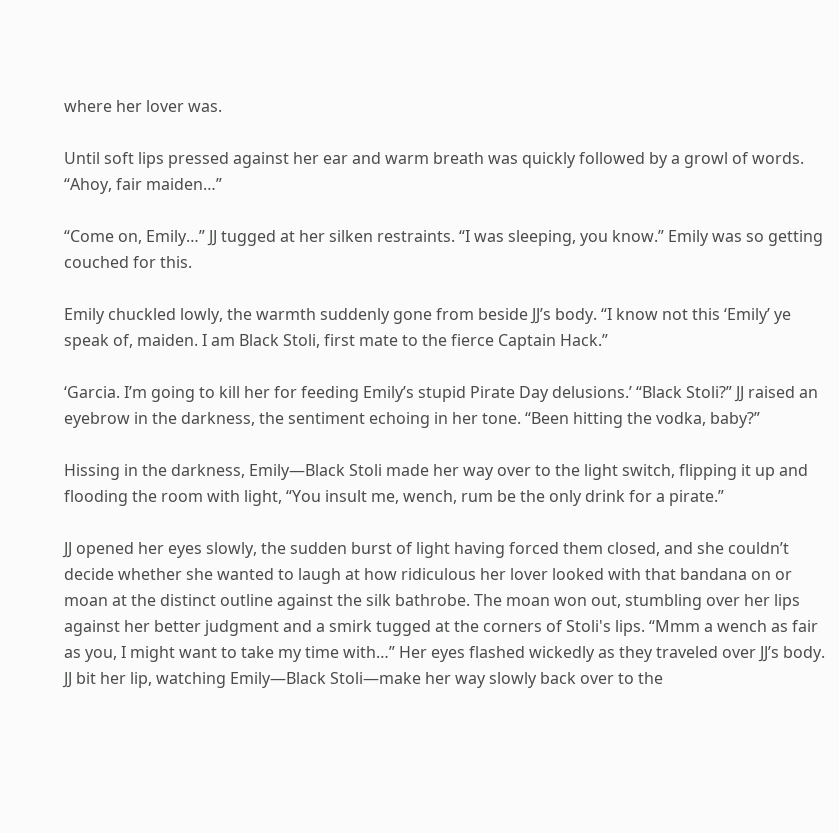where her lover was.

Until soft lips pressed against her ear and warm breath was quickly followed by a growl of words. “Ahoy, fair maiden…”

“Come on, Emily…” JJ tugged at her silken restraints. “I was sleeping, you know.” Emily was so getting couched for this.

Emily chuckled lowly, the warmth suddenly gone from beside JJ’s body. “I know not this ‘Emily’ ye speak of, maiden. I am Black Stoli, first mate to the fierce Captain Hack.”

‘Garcia. I’m going to kill her for feeding Emily’s stupid Pirate Day delusions.’ “Black Stoli?” JJ raised an eyebrow in the darkness, the sentiment echoing in her tone. “Been hitting the vodka, baby?”

Hissing in the darkness, Emily—Black Stoli made her way over to the light switch, flipping it up and flooding the room with light, “You insult me, wench, rum be the only drink for a pirate.”

JJ opened her eyes slowly, the sudden burst of light having forced them closed, and she couldn’t decide whether she wanted to laugh at how ridiculous her lover looked with that bandana on or moan at the distinct outline against the silk bathrobe. The moan won out, stumbling over her lips against her better judgment and a smirk tugged at the corners of Stoli's lips. “Mmm a wench as fair as you, I might want to take my time with…” Her eyes flashed wickedly as they traveled over JJ’s body. JJ bit her lip, watching Emily—Black Stoli—make her way slowly back over to the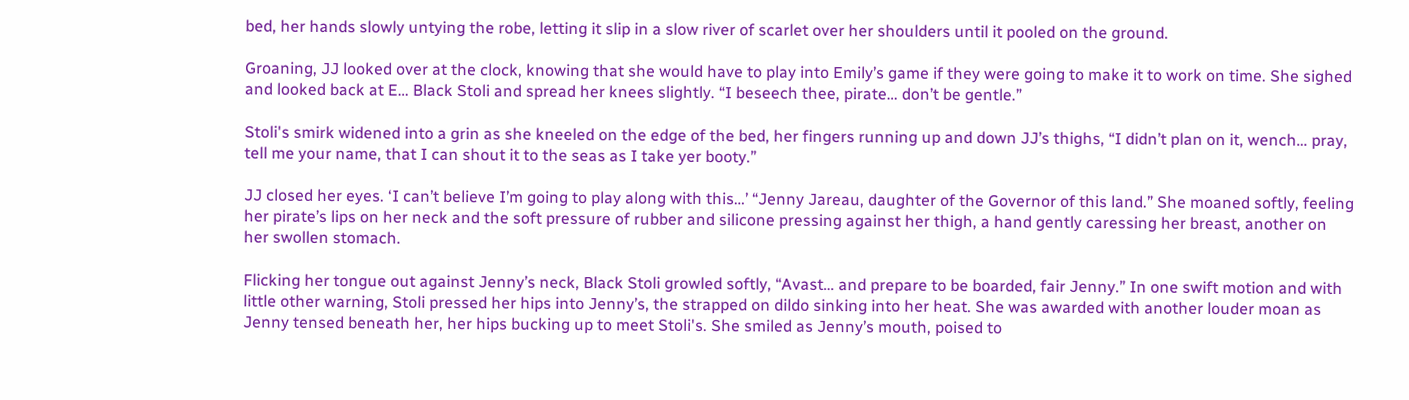bed, her hands slowly untying the robe, letting it slip in a slow river of scarlet over her shoulders until it pooled on the ground.

Groaning, JJ looked over at the clock, knowing that she would have to play into Emily’s game if they were going to make it to work on time. She sighed and looked back at E… Black Stoli and spread her knees slightly. “I beseech thee, pirate… don’t be gentle.”

Stoli's smirk widened into a grin as she kneeled on the edge of the bed, her fingers running up and down JJ’s thighs, “I didn’t plan on it, wench… pray, tell me your name, that I can shout it to the seas as I take yer booty.”

JJ closed her eyes. ‘I can’t believe I’m going to play along with this…’ “Jenny Jareau, daughter of the Governor of this land.” She moaned softly, feeling her pirate’s lips on her neck and the soft pressure of rubber and silicone pressing against her thigh, a hand gently caressing her breast, another on her swollen stomach.

Flicking her tongue out against Jenny’s neck, Black Stoli growled softly, “Avast… and prepare to be boarded, fair Jenny.” In one swift motion and with little other warning, Stoli pressed her hips into Jenny’s, the strapped on dildo sinking into her heat. She was awarded with another louder moan as Jenny tensed beneath her, her hips bucking up to meet Stoli's. She smiled as Jenny’s mouth, poised to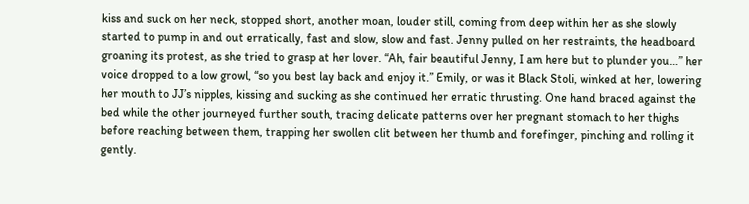kiss and suck on her neck, stopped short, another moan, louder still, coming from deep within her as she slowly started to pump in and out erratically, fast and slow, slow and fast. Jenny pulled on her restraints, the headboard groaning its protest, as she tried to grasp at her lover. “Ah, fair beautiful Jenny, I am here but to plunder you…” her voice dropped to a low growl, “so you best lay back and enjoy it.” Emily, or was it Black Stoli, winked at her, lowering her mouth to JJ’s nipples, kissing and sucking as she continued her erratic thrusting. One hand braced against the bed while the other journeyed further south, tracing delicate patterns over her pregnant stomach to her thighs before reaching between them, trapping her swollen clit between her thumb and forefinger, pinching and rolling it gently.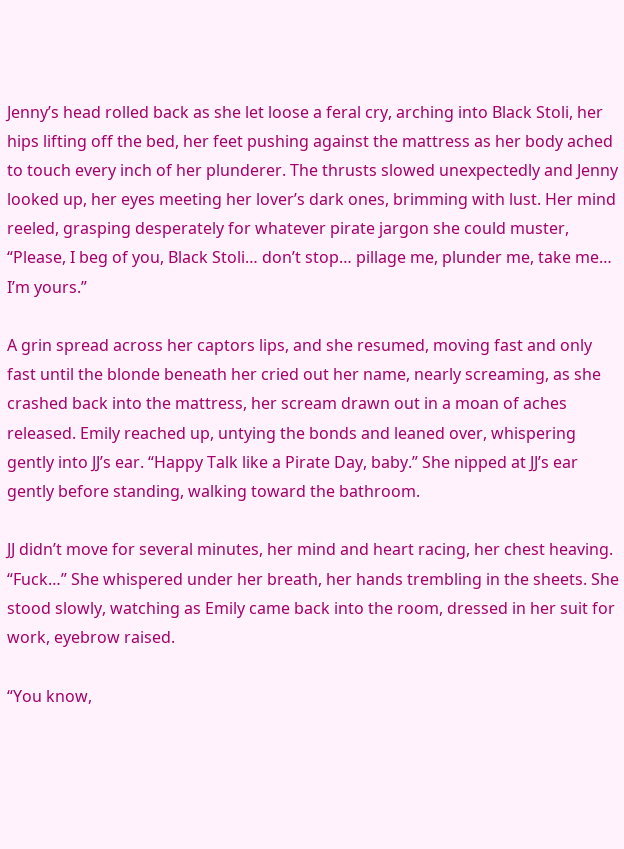Jenny’s head rolled back as she let loose a feral cry, arching into Black Stoli, her hips lifting off the bed, her feet pushing against the mattress as her body ached to touch every inch of her plunderer. The thrusts slowed unexpectedly and Jenny looked up, her eyes meeting her lover’s dark ones, brimming with lust. Her mind reeled, grasping desperately for whatever pirate jargon she could muster, “Please, I beg of you, Black Stoli… don’t stop… pillage me, plunder me, take me… I’m yours.”

A grin spread across her captors lips, and she resumed, moving fast and only fast until the blonde beneath her cried out her name, nearly screaming, as she crashed back into the mattress, her scream drawn out in a moan of aches released. Emily reached up, untying the bonds and leaned over, whispering gently into JJ’s ear. “Happy Talk like a Pirate Day, baby.” She nipped at JJ’s ear gently before standing, walking toward the bathroom.

JJ didn’t move for several minutes, her mind and heart racing, her chest heaving. “Fuck…” She whispered under her breath, her hands trembling in the sheets. She stood slowly, watching as Emily came back into the room, dressed in her suit for work, eyebrow raised.

“You know,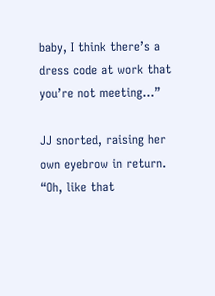baby, I think there’s a dress code at work that you’re not meeting…”

JJ snorted, raising her own eyebrow in return. “Oh, like that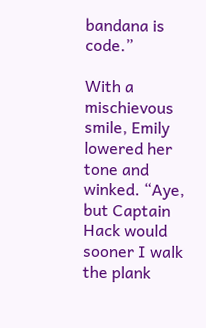bandana is code.”

With a mischievous smile, Emily lowered her tone and winked. “Aye, but Captain Hack would sooner I walk the plank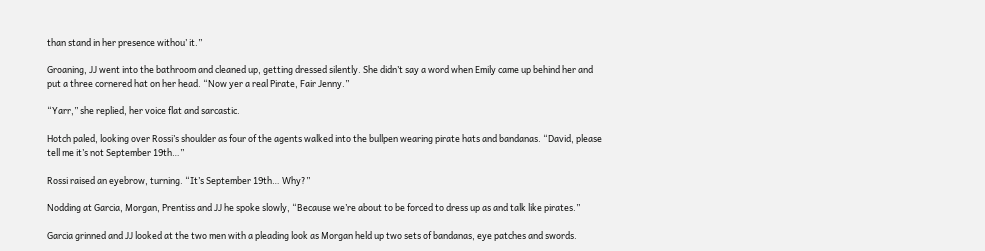than stand in her presence withou’ it.”

Groaning, JJ went into the bathroom and cleaned up, getting dressed silently. She didn’t say a word when Emily came up behind her and put a three cornered hat on her head. “Now yer a real Pirate, Fair Jenny.”

“Yarr,” she replied, her voice flat and sarcastic.

Hotch paled, looking over Rossi’s shoulder as four of the agents walked into the bullpen wearing pirate hats and bandanas. “David, please tell me it’s not September 19th…”

Rossi raised an eyebrow, turning. “It’s September 19th… Why?”

Nodding at Garcia, Morgan, Prentiss and JJ he spoke slowly, “Because we’re about to be forced to dress up as and talk like pirates.”

Garcia grinned and JJ looked at the two men with a pleading look as Morgan held up two sets of bandanas, eye patches and swords.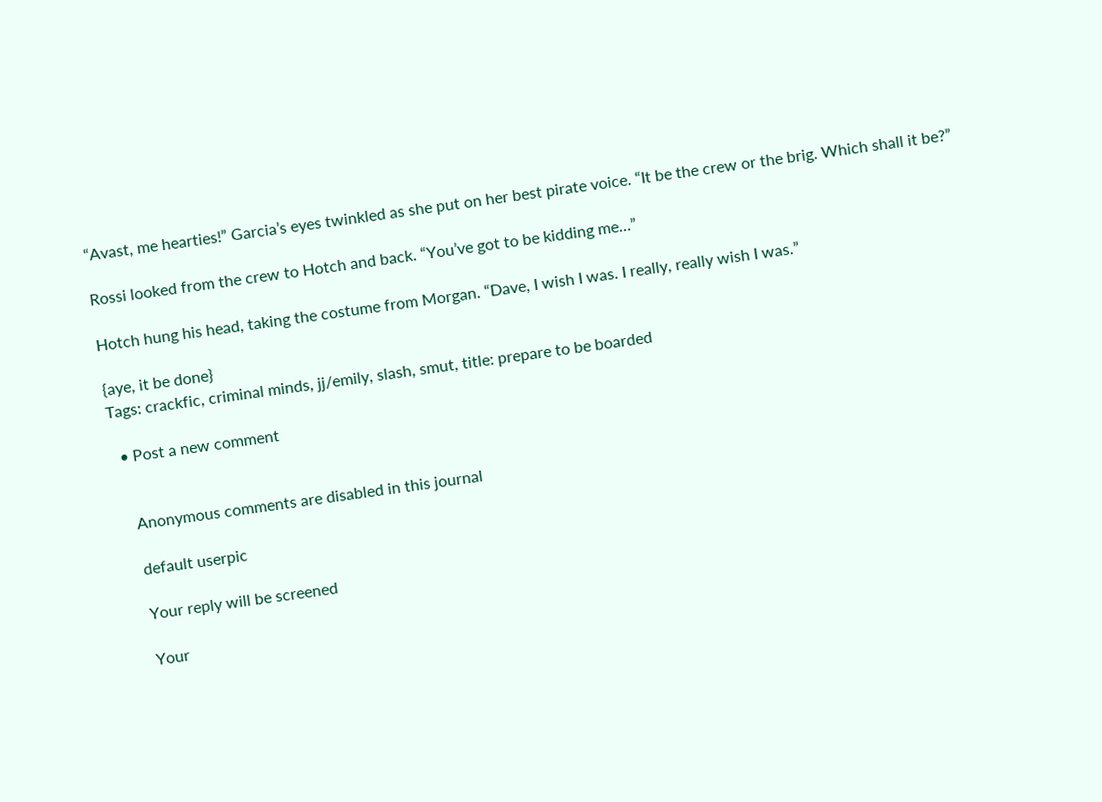“Avast, me hearties!” Garcia’s eyes twinkled as she put on her best pirate voice. “It be the crew or the brig. Which shall it be?”

Rossi looked from the crew to Hotch and back. “You’ve got to be kidding me…”

Hotch hung his head, taking the costume from Morgan. “Dave, I wish I was. I really, really wish I was.”

{aye, it be done}
Tags: crackfic, criminal minds, jj/emily, slash, smut, title: prepare to be boarded

  • Post a new comment


    Anonymous comments are disabled in this journal

    default userpic

    Your reply will be screened

    Your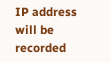IP address will be recorded